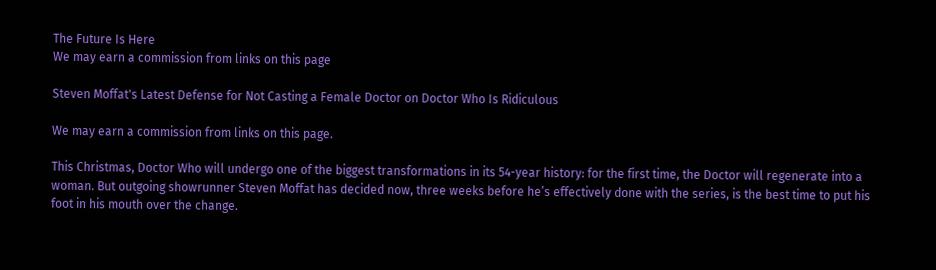The Future Is Here
We may earn a commission from links on this page

Steven Moffat's Latest Defense for Not Casting a Female Doctor on Doctor Who Is Ridiculous

We may earn a commission from links on this page.

This Christmas, Doctor Who will undergo one of the biggest transformations in its 54-year history: for the first time, the Doctor will regenerate into a woman. But outgoing showrunner Steven Moffat has decided now, three weeks before he’s effectively done with the series, is the best time to put his foot in his mouth over the change.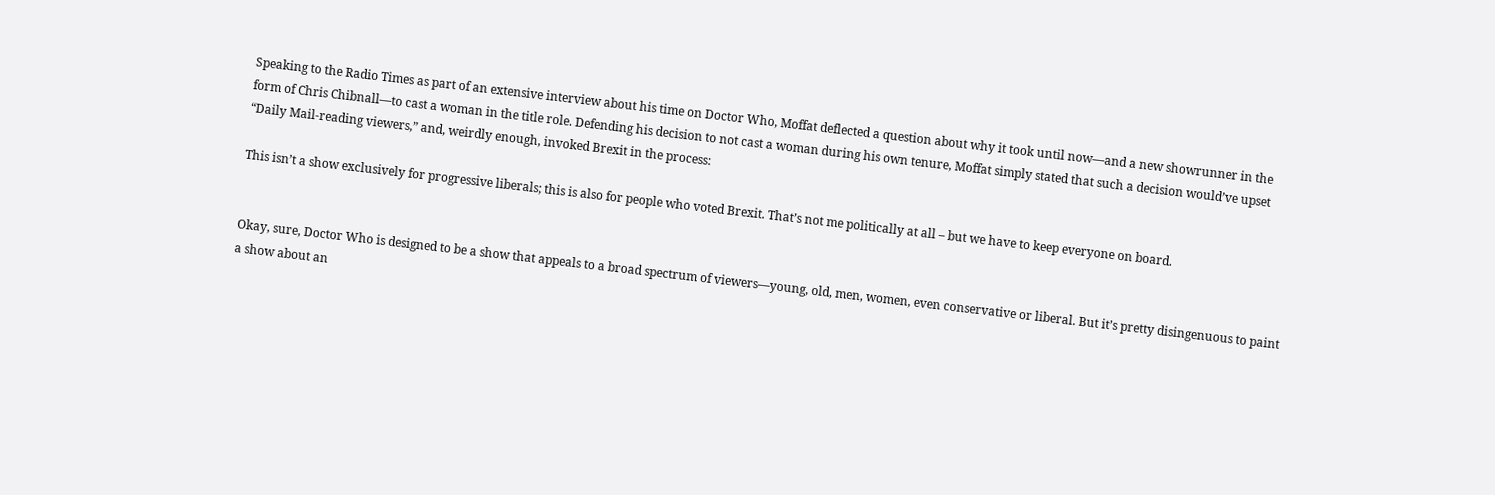Speaking to the Radio Times as part of an extensive interview about his time on Doctor Who, Moffat deflected a question about why it took until now—and a new showrunner in the form of Chris Chibnall—to cast a woman in the title role. Defending his decision to not cast a woman during his own tenure, Moffat simply stated that such a decision would’ve upset “Daily Mail-reading viewers,” and, weirdly enough, invoked Brexit in the process:

This isn’t a show exclusively for progressive liberals; this is also for people who voted Brexit. That’s not me politically at all – but we have to keep everyone on board.


Okay, sure, Doctor Who is designed to be a show that appeals to a broad spectrum of viewers—young, old, men, women, even conservative or liberal. But it’s pretty disingenuous to paint a show about an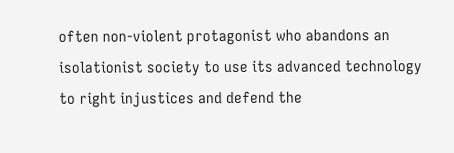often non-violent protagonist who abandons an isolationist society to use its advanced technology to right injustices and defend the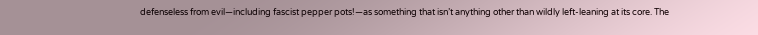defenseless from evil—including fascist pepper pots!—as something that isn’t anything other than wildly left-leaning at its core. The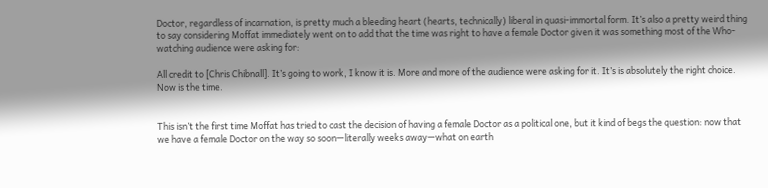Doctor, regardless of incarnation, is pretty much a bleeding heart (hearts, technically) liberal in quasi-immortal form. It’s also a pretty weird thing to say considering Moffat immediately went on to add that the time was right to have a female Doctor given it was something most of the Who-watching audience were asking for:

All credit to [Chris Chibnall]. It’s going to work, I know it is. More and more of the audience were asking for it. It’s is absolutely the right choice. Now is the time.


This isn’t the first time Moffat has tried to cast the decision of having a female Doctor as a political one, but it kind of begs the question: now that we have a female Doctor on the way so soon—literally weeks away—what on earth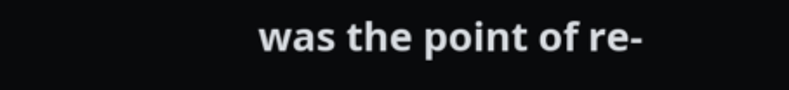was the point of re-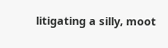litigating a silly, moot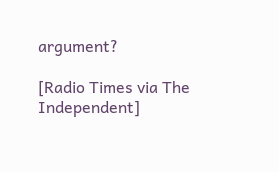argument?

[Radio Times via The Independent]